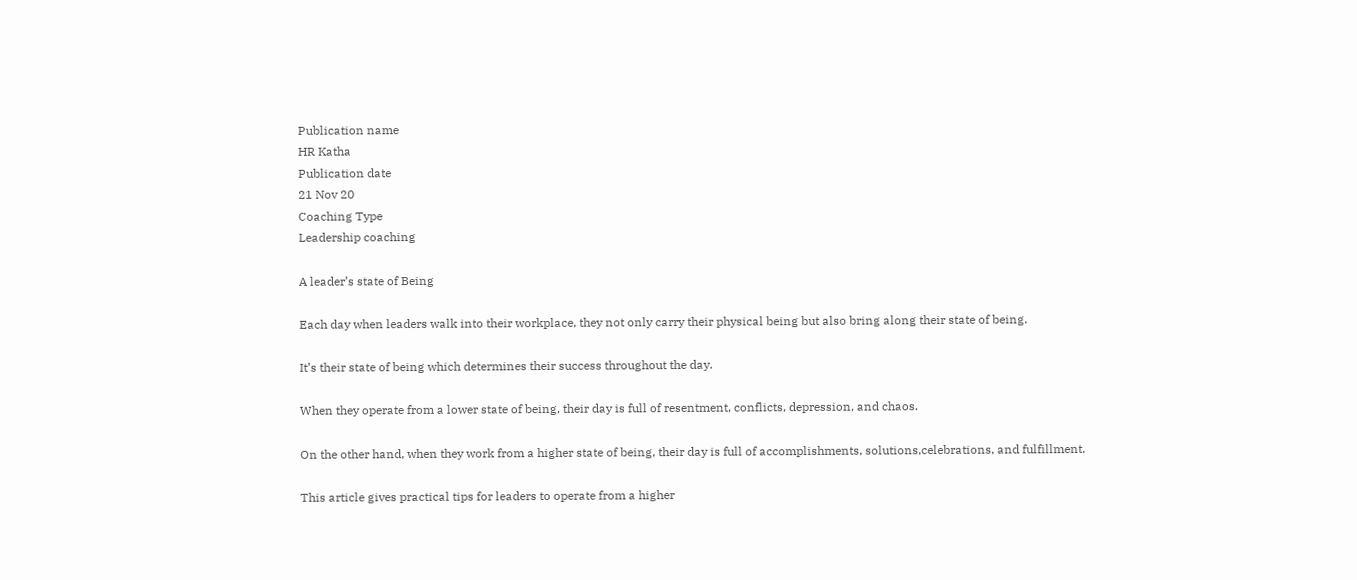Publication name
HR Katha
Publication date
21 Nov 20
Coaching Type
Leadership coaching

A leader’s state of Being

Each day when leaders walk into their workplace, they not only carry their physical being but also bring along their state of being.

It’s their state of being which determines their success throughout the day.

When they operate from a lower state of being, their day is full of resentment, conflicts, depression, and chaos.

On the other hand, when they work from a higher state of being, their day is full of accomplishments, solutions,celebrations, and fulfillment.

This article gives practical tips for leaders to operate from a higher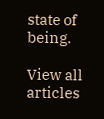state of being.

View all articles